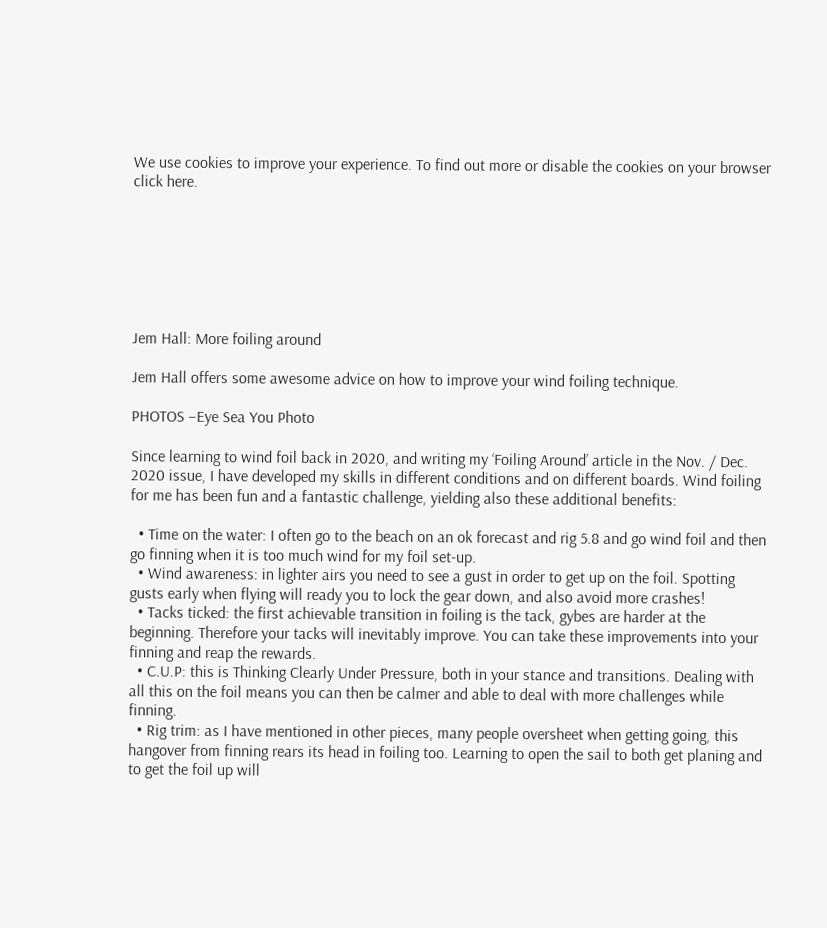We use cookies to improve your experience. To find out more or disable the cookies on your browser click here.







Jem Hall: More foiling around

Jem Hall offers some awesome advice on how to improve your wind foiling technique.

PHOTOS –Eye Sea You Photo

Since learning to wind foil back in 2020, and writing my ‘Foiling Around’ article in the Nov. / Dec. 2020 issue, I have developed my skills in different conditions and on different boards. Wind foiling for me has been fun and a fantastic challenge, yielding also these additional benefits:

  • Time on the water: I often go to the beach on an ok forecast and rig 5.8 and go wind foil and then go finning when it is too much wind for my foil set-up.
  • Wind awareness: in lighter airs you need to see a gust in order to get up on the foil. Spotting gusts early when flying will ready you to lock the gear down, and also avoid more crashes!
  • Tacks ticked: the first achievable transition in foiling is the tack, gybes are harder at the beginning. Therefore your tacks will inevitably improve. You can take these improvements into your finning and reap the rewards.
  • C.U.P: this is Thinking Clearly Under Pressure, both in your stance and transitions. Dealing with all this on the foil means you can then be calmer and able to deal with more challenges while finning.
  • Rig trim: as I have mentioned in other pieces, many people oversheet when getting going, this hangover from finning rears its head in foiling too. Learning to open the sail to both get planing and to get the foil up will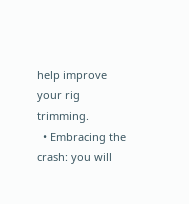help improve your rig trimming.
  • Embracing the crash: you will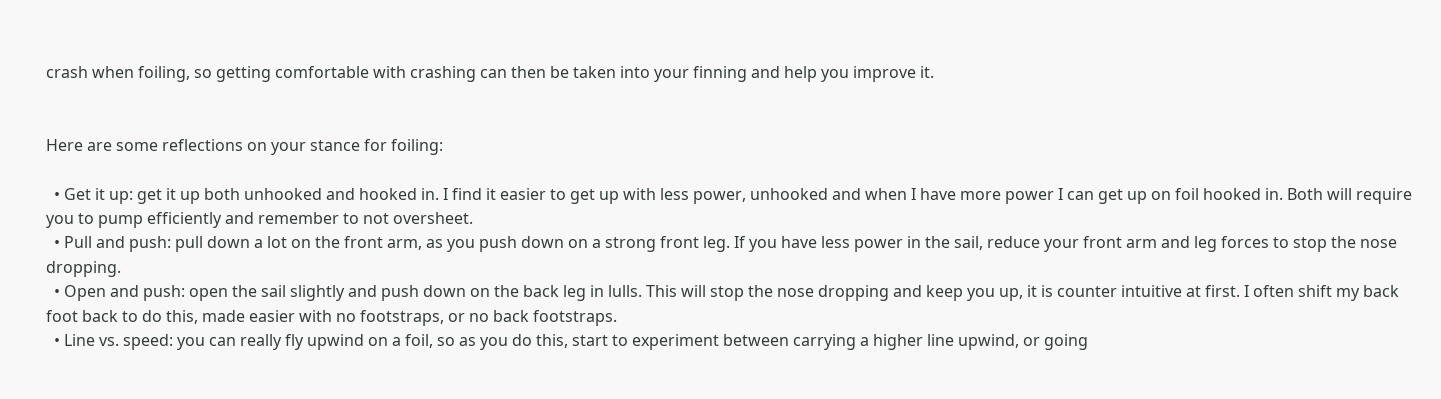crash when foiling, so getting comfortable with crashing can then be taken into your finning and help you improve it.


Here are some reflections on your stance for foiling:

  • Get it up: get it up both unhooked and hooked in. I find it easier to get up with less power, unhooked and when I have more power I can get up on foil hooked in. Both will require you to pump efficiently and remember to not oversheet.
  • Pull and push: pull down a lot on the front arm, as you push down on a strong front leg. If you have less power in the sail, reduce your front arm and leg forces to stop the nose dropping.
  • Open and push: open the sail slightly and push down on the back leg in lulls. This will stop the nose dropping and keep you up, it is counter intuitive at first. I often shift my back foot back to do this, made easier with no footstraps, or no back footstraps.
  • Line vs. speed: you can really fly upwind on a foil, so as you do this, start to experiment between carrying a higher line upwind, or going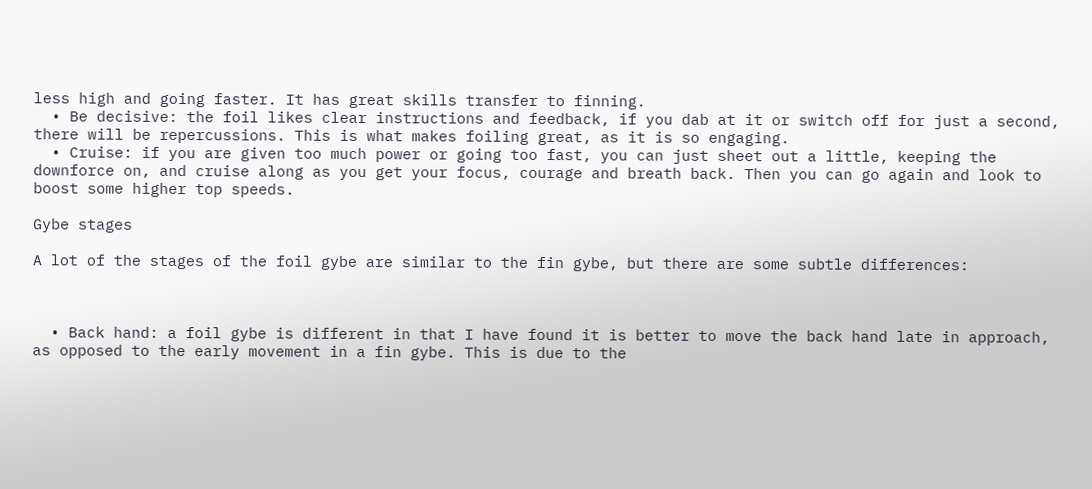less high and going faster. It has great skills transfer to finning.
  • Be decisive: the foil likes clear instructions and feedback, if you dab at it or switch off for just a second, there will be repercussions. This is what makes foiling great, as it is so engaging.
  • Cruise: if you are given too much power or going too fast, you can just sheet out a little, keeping the downforce on, and cruise along as you get your focus, courage and breath back. Then you can go again and look to boost some higher top speeds.

Gybe stages

A lot of the stages of the foil gybe are similar to the fin gybe, but there are some subtle differences:



  • Back hand: a foil gybe is different in that I have found it is better to move the back hand late in approach, as opposed to the early movement in a fin gybe. This is due to the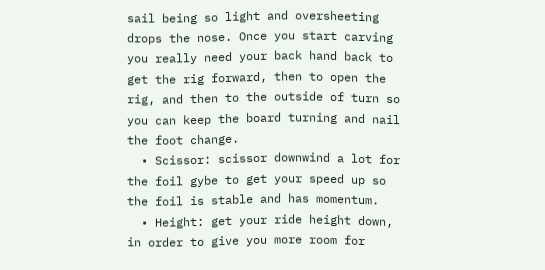sail being so light and oversheeting drops the nose. Once you start carving you really need your back hand back to get the rig forward, then to open the rig, and then to the outside of turn so you can keep the board turning and nail the foot change.
  • Scissor: scissor downwind a lot for the foil gybe to get your speed up so the foil is stable and has momentum.
  • Height: get your ride height down, in order to give you more room for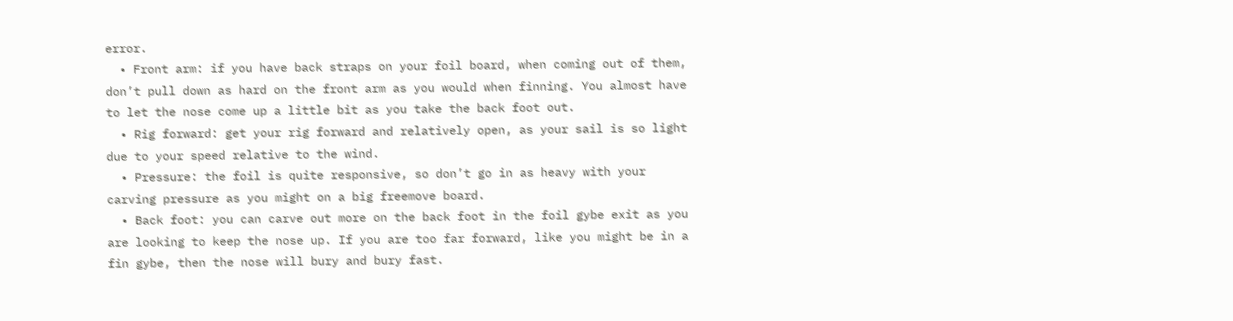error.
  • Front arm: if you have back straps on your foil board, when coming out of them, don’t pull down as hard on the front arm as you would when finning. You almost have to let the nose come up a little bit as you take the back foot out.
  • Rig forward: get your rig forward and relatively open, as your sail is so light due to your speed relative to the wind.
  • Pressure: the foil is quite responsive, so don’t go in as heavy with your carving pressure as you might on a big freemove board.
  • Back foot: you can carve out more on the back foot in the foil gybe exit as you are looking to keep the nose up. If you are too far forward, like you might be in a fin gybe, then the nose will bury and bury fast.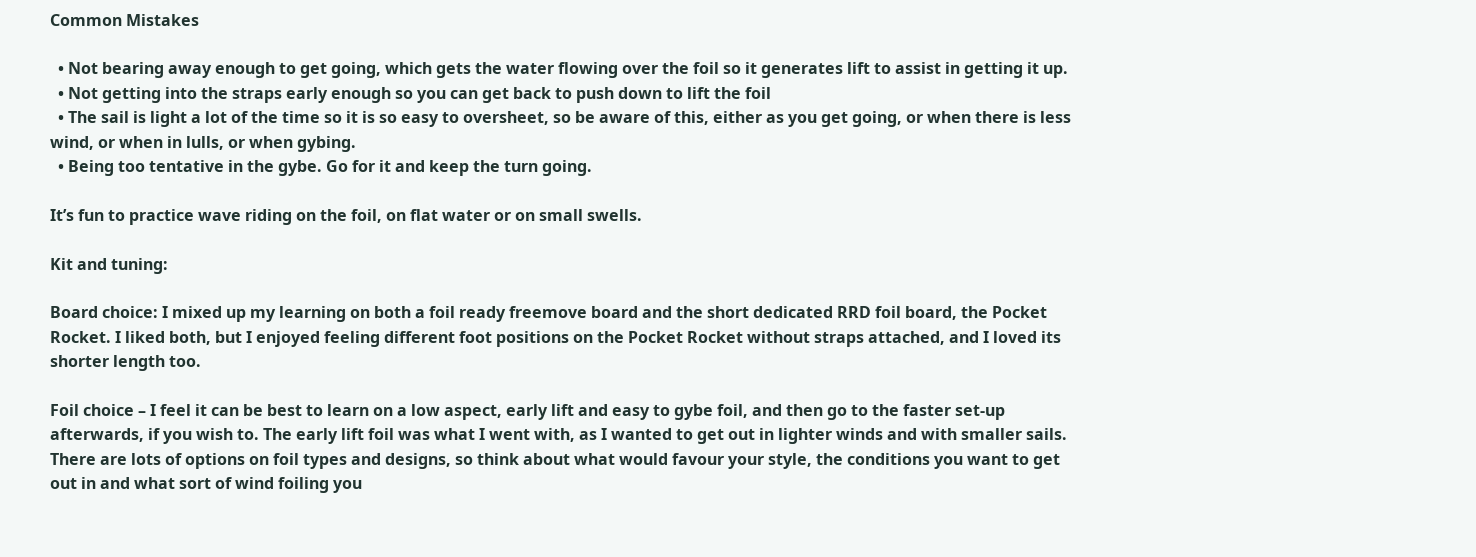Common Mistakes

  • Not bearing away enough to get going, which gets the water flowing over the foil so it generates lift to assist in getting it up.
  • Not getting into the straps early enough so you can get back to push down to lift the foil
  • The sail is light a lot of the time so it is so easy to oversheet, so be aware of this, either as you get going, or when there is less wind, or when in lulls, or when gybing.
  • Being too tentative in the gybe. Go for it and keep the turn going.

It’s fun to practice wave riding on the foil, on flat water or on small swells.

Kit and tuning:

Board choice: I mixed up my learning on both a foil ready freemove board and the short dedicated RRD foil board, the Pocket Rocket. I liked both, but I enjoyed feeling different foot positions on the Pocket Rocket without straps attached, and I loved its shorter length too.

Foil choice – I feel it can be best to learn on a low aspect, early lift and easy to gybe foil, and then go to the faster set-up afterwards, if you wish to. The early lift foil was what I went with, as I wanted to get out in lighter winds and with smaller sails. There are lots of options on foil types and designs, so think about what would favour your style, the conditions you want to get out in and what sort of wind foiling you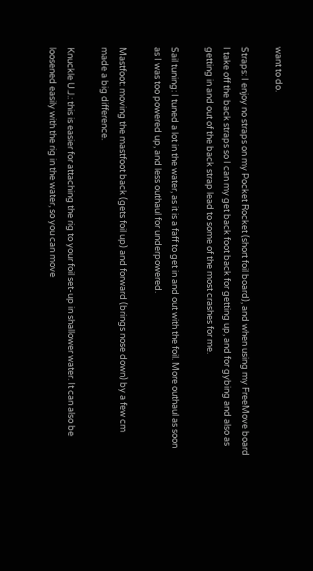want to do.

Straps: I enjoy no straps on my Pocket Rocket (short foil board), and when using my FreeMove board I take off the back straps so I can my get back foot back for getting up, and for gybing and also as getting in and out of the back strap lead to some of the most crashes for me.

Sail tuning: I tuned a lot in the water, as it is a faff to get in and out with the foil. More outhaul as soon as I was too powered up, and less outhaul for underpowered.

Mastfoot: moving the mastfoot back (gets foil up) and forward (brings nose down) by a few cm made a big difference.

Knuckle U.J.: this is easier for attaching the rig to your foil set-up in shallower water. It can also be loosened easily with the rig in the water, so you can move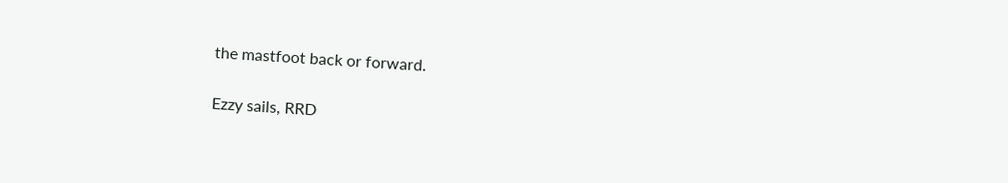the mastfoot back or forward.

Ezzy sails, RRD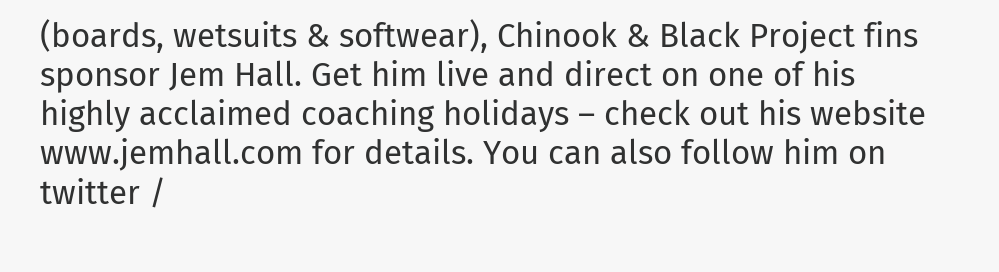(boards, wetsuits & softwear), Chinook & Black Project fins sponsor Jem Hall. Get him live and direct on one of his highly acclaimed coaching holidays – check out his website www.jemhall.com for details. You can also follow him on twitter /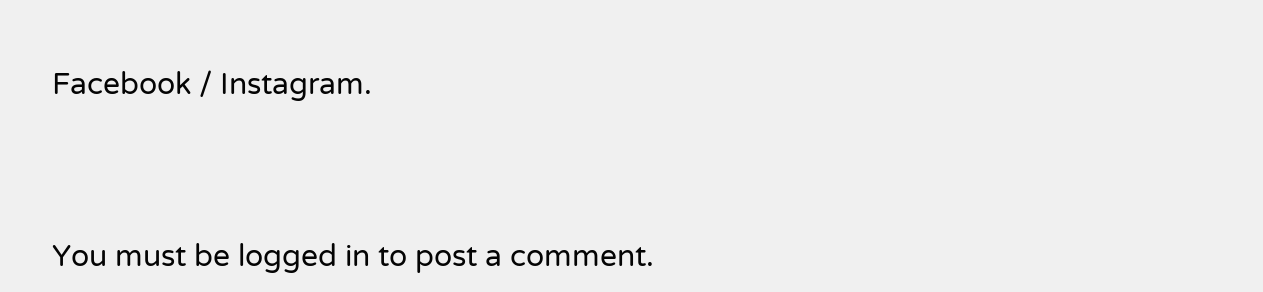Facebook / Instagram.



You must be logged in to post a comment.